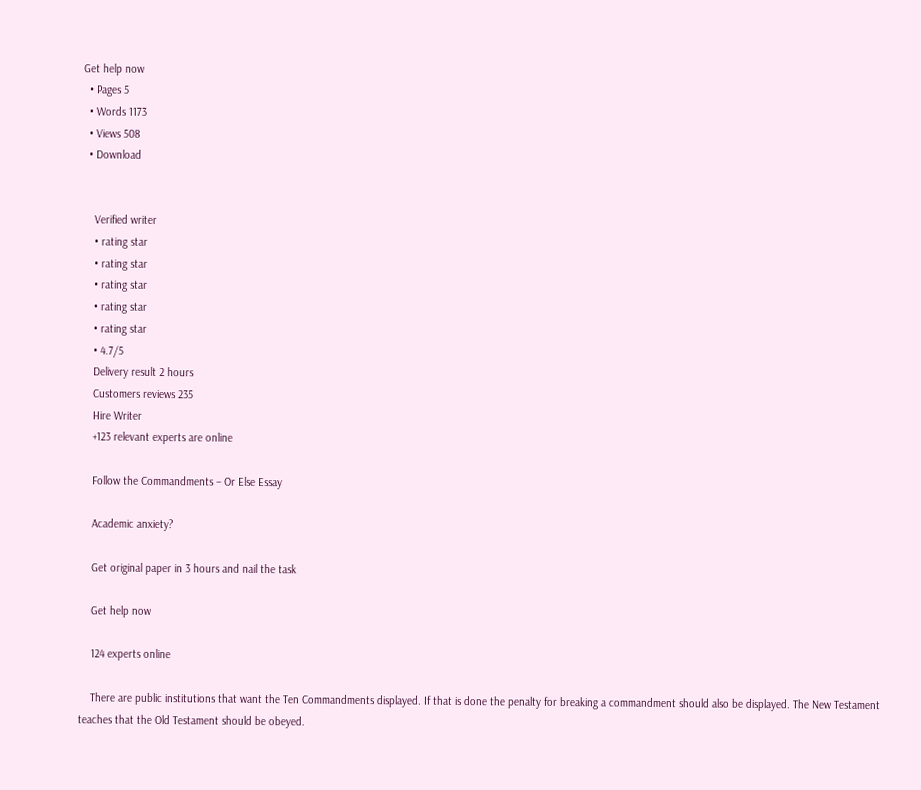Get help now
  • Pages 5
  • Words 1173
  • Views 508
  • Download


    Verified writer
    • rating star
    • rating star
    • rating star
    • rating star
    • rating star
    • 4.7/5
    Delivery result 2 hours
    Customers reviews 235
    Hire Writer
    +123 relevant experts are online

    Follow the Commandments – Or Else Essay

    Academic anxiety?

    Get original paper in 3 hours and nail the task

    Get help now

    124 experts online

    There are public institutions that want the Ten Commandments displayed. If that is done the penalty for breaking a commandment should also be displayed. The New Testament teaches that the Old Testament should be obeyed.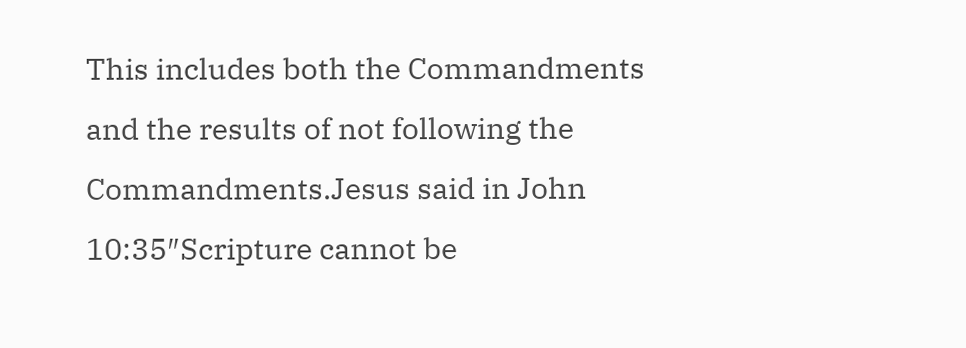This includes both the Commandments and the results of not following the Commandments.Jesus said in John 10:35″Scripture cannot be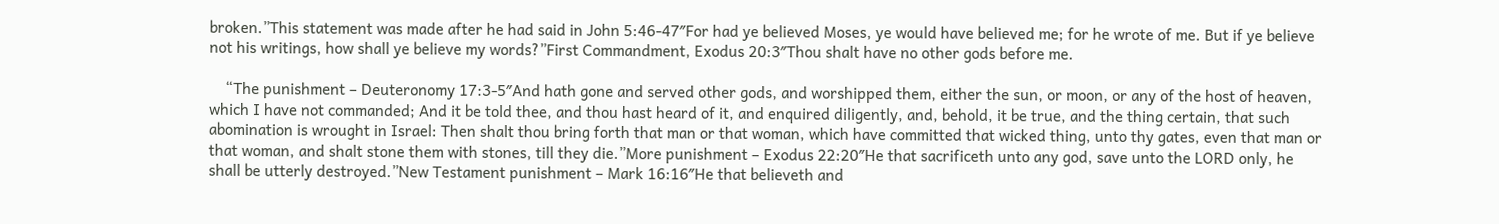broken.”This statement was made after he had said in John 5:46-47″For had ye believed Moses, ye would have believed me; for he wrote of me. But if ye believe not his writings, how shall ye believe my words?”First Commandment, Exodus 20:3″Thou shalt have no other gods before me.

    “The punishment – Deuteronomy 17:3-5″And hath gone and served other gods, and worshipped them, either the sun, or moon, or any of the host of heaven, which I have not commanded; And it be told thee, and thou hast heard of it, and enquired diligently, and, behold, it be true, and the thing certain, that such abomination is wrought in Israel: Then shalt thou bring forth that man or that woman, which have committed that wicked thing, unto thy gates, even that man or that woman, and shalt stone them with stones, till they die.”More punishment – Exodus 22:20″He that sacrificeth unto any god, save unto the LORD only, he shall be utterly destroyed.”New Testament punishment – Mark 16:16″He that believeth and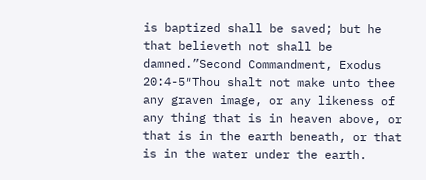is baptized shall be saved; but he that believeth not shall be damned.”Second Commandment, Exodus 20:4-5″Thou shalt not make unto thee any graven image, or any likeness of any thing that is in heaven above, or that is in the earth beneath, or that is in the water under the earth.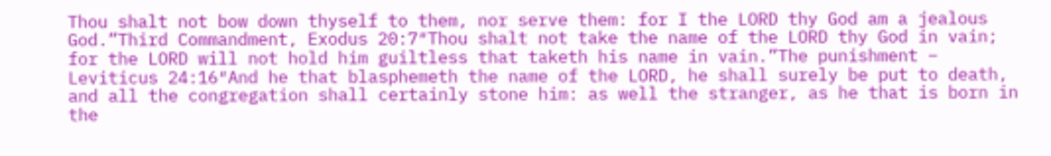Thou shalt not bow down thyself to them, nor serve them: for I the LORD thy God am a jealous God.”Third Commandment, Exodus 20:7″Thou shalt not take the name of the LORD thy God in vain; for the LORD will not hold him guiltless that taketh his name in vain.”The punishment – Leviticus 24:16″And he that blasphemeth the name of the LORD, he shall surely be put to death, and all the congregation shall certainly stone him: as well the stranger, as he that is born in the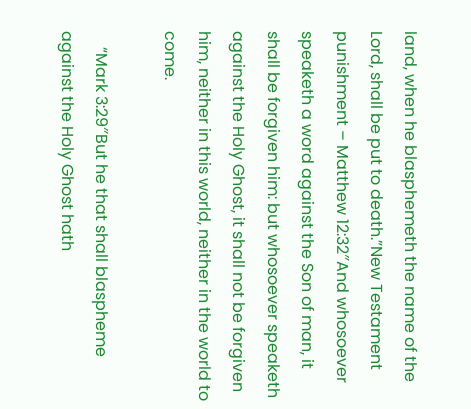land, when he blasphemeth the name of the Lord, shall be put to death.”New Testament punishment – Matthew 12:32″And whosoever speaketh a word against the Son of man, it shall be forgiven him: but whosoever speaketh against the Holy Ghost, it shall not be forgiven him, neither in this world, neither in the world to come.

    “Mark 3:29″But he that shall blaspheme against the Holy Ghost hath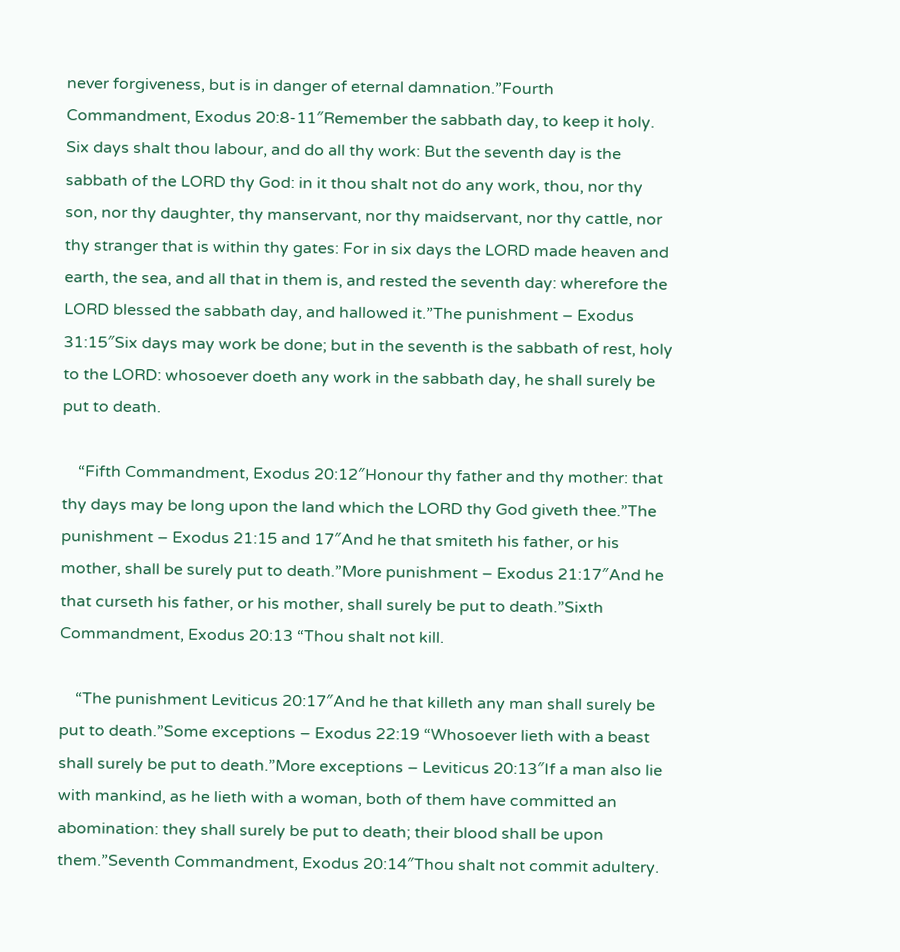never forgiveness, but is in danger of eternal damnation.”Fourth Commandment, Exodus 20:8-11″Remember the sabbath day, to keep it holy. Six days shalt thou labour, and do all thy work: But the seventh day is the sabbath of the LORD thy God: in it thou shalt not do any work, thou, nor thy son, nor thy daughter, thy manservant, nor thy maidservant, nor thy cattle, nor thy stranger that is within thy gates: For in six days the LORD made heaven and earth, the sea, and all that in them is, and rested the seventh day: wherefore the LORD blessed the sabbath day, and hallowed it.”The punishment – Exodus 31:15″Six days may work be done; but in the seventh is the sabbath of rest, holy to the LORD: whosoever doeth any work in the sabbath day, he shall surely be put to death.

    “Fifth Commandment, Exodus 20:12″Honour thy father and thy mother: that thy days may be long upon the land which the LORD thy God giveth thee.”The punishment – Exodus 21:15 and 17″And he that smiteth his father, or his mother, shall be surely put to death.”More punishment – Exodus 21:17″And he that curseth his father, or his mother, shall surely be put to death.”Sixth Commandment, Exodus 20:13 “Thou shalt not kill.

    “The punishment Leviticus 20:17″And he that killeth any man shall surely be put to death.”Some exceptions – Exodus 22:19 “Whosoever lieth with a beast shall surely be put to death.”More exceptions – Leviticus 20:13″If a man also lie with mankind, as he lieth with a woman, both of them have committed an abomination: they shall surely be put to death; their blood shall be upon them.”Seventh Commandment, Exodus 20:14″Thou shalt not commit adultery.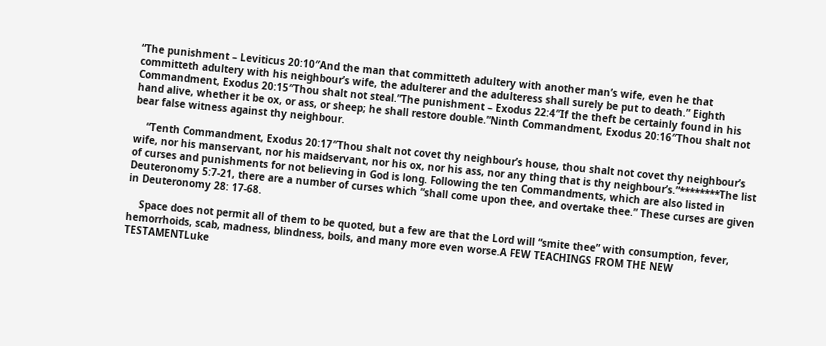“The punishment – Leviticus 20:10″And the man that committeth adultery with another man’s wife, even he that committeth adultery with his neighbour’s wife, the adulterer and the adulteress shall surely be put to death.” Eighth Commandment, Exodus 20:15″Thou shalt not steal.”The punishment – Exodus 22:4″If the theft be certainly found in his hand alive, whether it be ox, or ass, or sheep; he shall restore double.”Ninth Commandment, Exodus 20:16″Thou shalt not bear false witness against thy neighbour.

    “Tenth Commandment, Exodus 20:17″Thou shalt not covet thy neighbour’s house, thou shalt not covet thy neighbour’s wife, nor his manservant, nor his maidservant, nor his ox, nor his ass, nor any thing that is thy neighbour’s.”********The list of curses and punishments for not believing in God is long. Following the ten Commandments, which are also listed in Deuteronomy 5:7-21, there are a number of curses which “shall come upon thee, and overtake thee.” These curses are given in Deuteronomy 28: 17-68.

    Space does not permit all of them to be quoted, but a few are that the Lord will “smite thee” with consumption, fever, hemorrhoids, scab, madness, blindness, boils, and many more even worse.A FEW TEACHINGS FROM THE NEW TESTAMENTLuke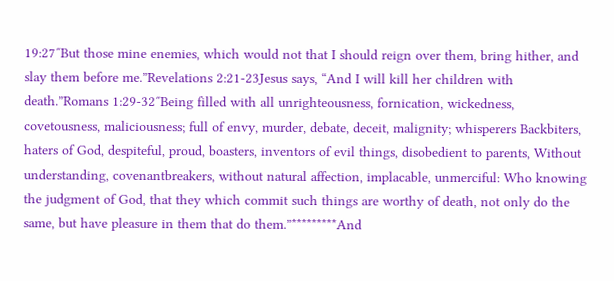19:27″But those mine enemies, which would not that I should reign over them, bring hither, and slay them before me.”Revelations 2:21-23Jesus says, “And I will kill her children with death.”Romans 1:29-32″Being filled with all unrighteousness, fornication, wickedness, covetousness, maliciousness; full of envy, murder, debate, deceit, malignity; whisperers Backbiters, haters of God, despiteful, proud, boasters, inventors of evil things, disobedient to parents, Without understanding, covenantbreakers, without natural affection, implacable, unmerciful: Who knowing the judgment of God, that they which commit such things are worthy of death, not only do the same, but have pleasure in them that do them.”*********And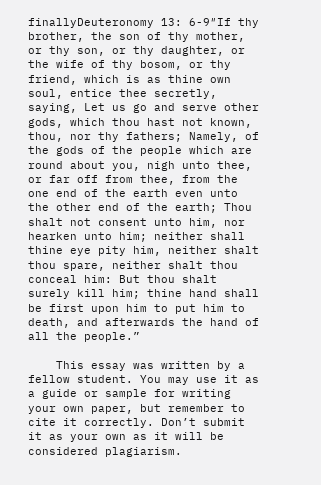finallyDeuteronomy 13: 6-9″If thy brother, the son of thy mother, or thy son, or thy daughter, or the wife of thy bosom, or thy friend, which is as thine own soul, entice thee secretly, saying, Let us go and serve other gods, which thou hast not known, thou, nor thy fathers; Namely, of the gods of the people which are round about you, nigh unto thee, or far off from thee, from the one end of the earth even unto the other end of the earth; Thou shalt not consent unto him, nor hearken unto him; neither shall thine eye pity him, neither shalt thou spare, neither shalt thou conceal him: But thou shalt surely kill him; thine hand shall be first upon him to put him to death, and afterwards the hand of all the people.”

    This essay was written by a fellow student. You may use it as a guide or sample for writing your own paper, but remember to cite it correctly. Don’t submit it as your own as it will be considered plagiarism.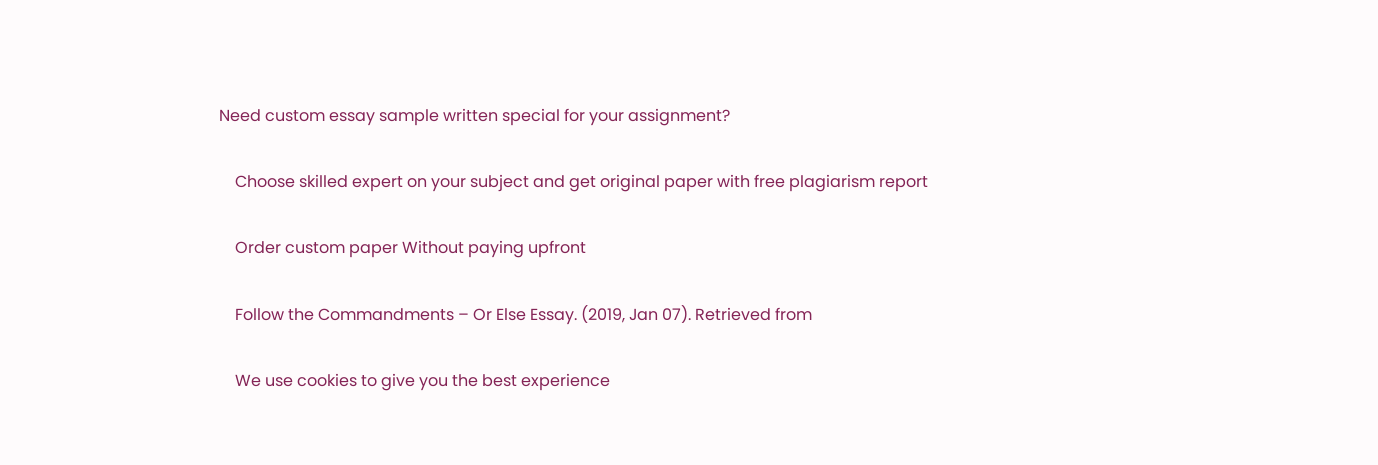Need custom essay sample written special for your assignment?

    Choose skilled expert on your subject and get original paper with free plagiarism report

    Order custom paper Without paying upfront

    Follow the Commandments – Or Else Essay. (2019, Jan 07). Retrieved from

    We use cookies to give you the best experience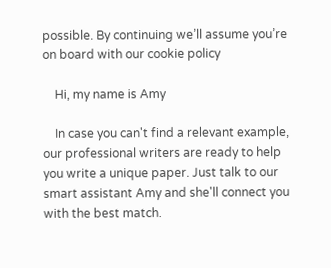possible. By continuing we’ll assume you’re on board with our cookie policy

    Hi, my name is Amy

    In case you can't find a relevant example, our professional writers are ready to help you write a unique paper. Just talk to our smart assistant Amy and she'll connect you with the best match.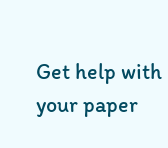Get help with your paper